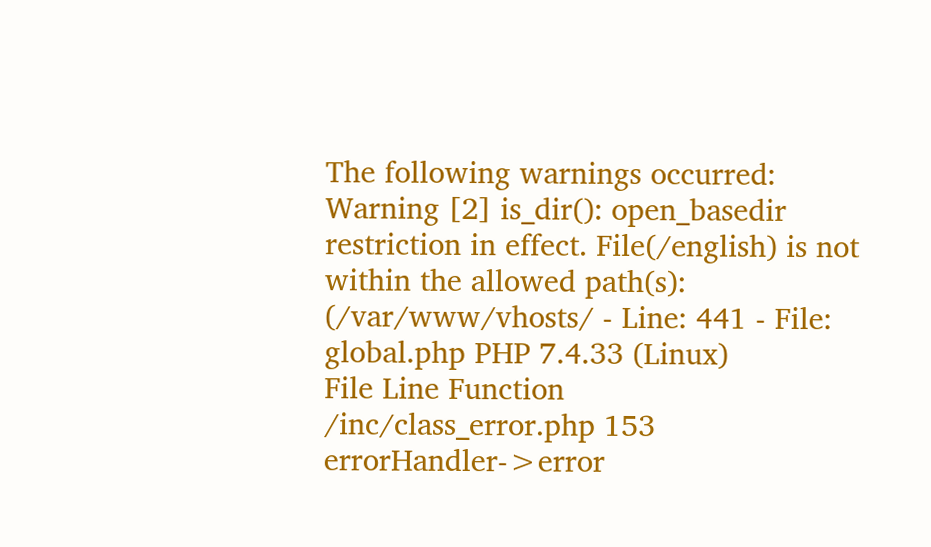The following warnings occurred:
Warning [2] is_dir(): open_basedir restriction in effect. File(/english) is not within the allowed path(s): (/var/www/vhosts/ - Line: 441 - File: global.php PHP 7.4.33 (Linux)
File Line Function
/inc/class_error.php 153 errorHandler->error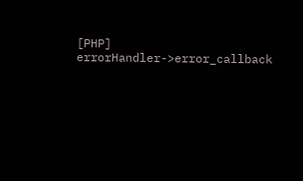[PHP] errorHandler->error_callback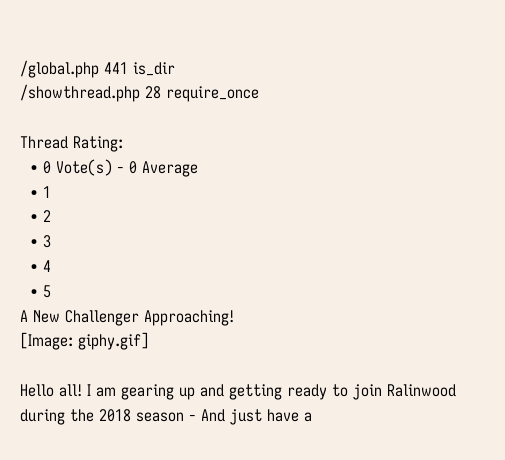/global.php 441 is_dir
/showthread.php 28 require_once

Thread Rating:
  • 0 Vote(s) - 0 Average
  • 1
  • 2
  • 3
  • 4
  • 5
A New Challenger Approaching!
[Image: giphy.gif]

Hello all! I am gearing up and getting ready to join Ralinwood during the 2018 season - And just have a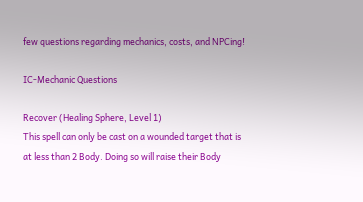few questions regarding mechanics, costs, and NPCing!

IC-Mechanic Questions

Recover (Healing Sphere, Level 1)
This spell can only be cast on a wounded target that is at less than 2 Body. Doing so will raise their Body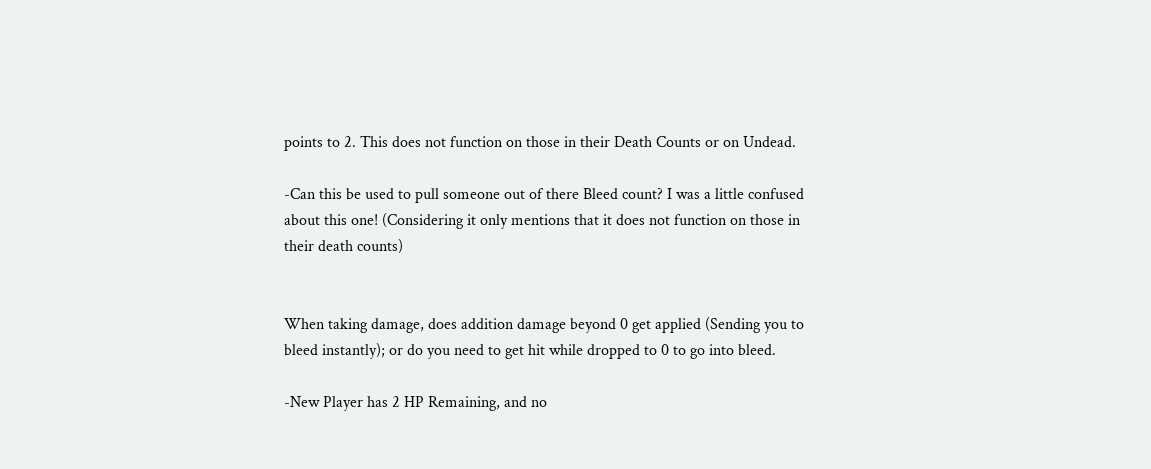points to 2. This does not function on those in their Death Counts or on Undead.

-Can this be used to pull someone out of there Bleed count? I was a little confused about this one! (Considering it only mentions that it does not function on those in their death counts)


When taking damage, does addition damage beyond 0 get applied (Sending you to bleed instantly); or do you need to get hit while dropped to 0 to go into bleed.

-New Player has 2 HP Remaining, and no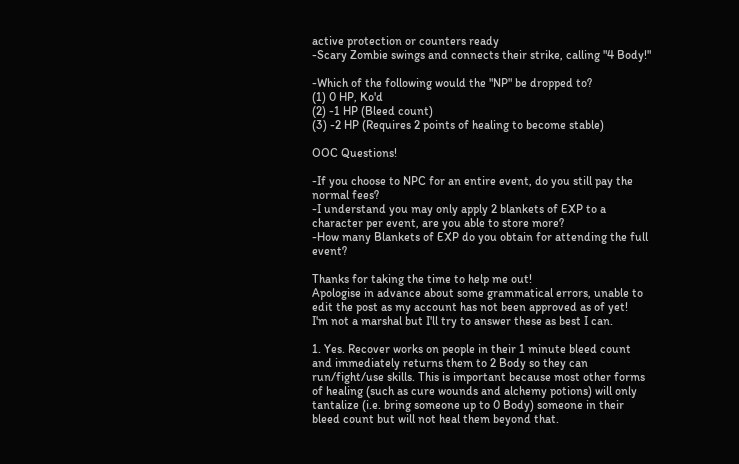active protection or counters ready
-Scary Zombie swings and connects their strike, calling "4 Body!"

-Which of the following would the "NP" be dropped to?
(1) 0 HP, Ko'd
(2) -1 HP (Bleed count)
(3) -2 HP (Requires 2 points of healing to become stable)

OOC Questions!

-If you choose to NPC for an entire event, do you still pay the normal fees?
-I understand you may only apply 2 blankets of EXP to a character per event, are you able to store more?
-How many Blankets of EXP do you obtain for attending the full event?

Thanks for taking the time to help me out!
Apologise in advance about some grammatical errors, unable to edit the post as my account has not been approved as of yet!
I'm not a marshal but I'll try to answer these as best I can.

1. Yes. Recover works on people in their 1 minute bleed count and immediately returns them to 2 Body so they can run/fight/use skills. This is important because most other forms of healing (such as cure wounds and alchemy potions) will only tantalize (i.e. bring someone up to 0 Body) someone in their bleed count but will not heal them beyond that.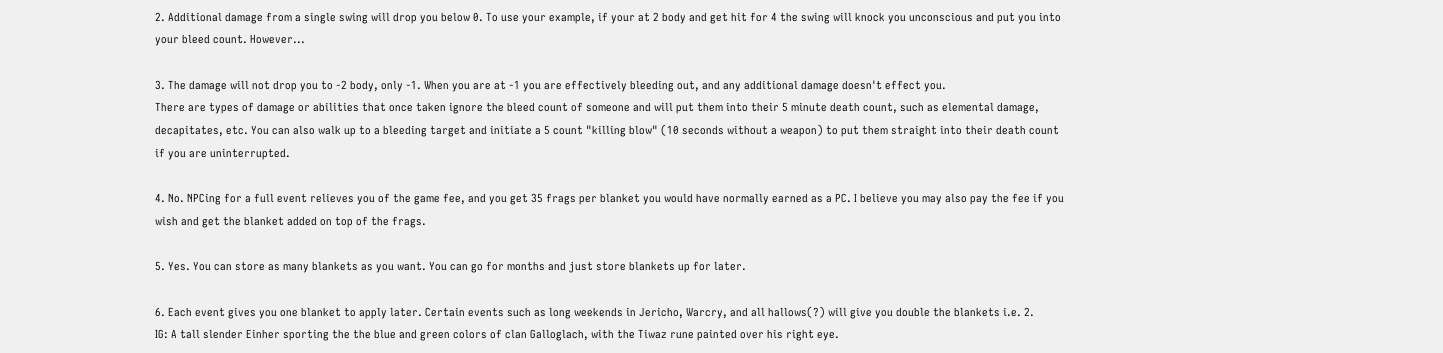2. Additional damage from a single swing will drop you below 0. To use your example, if your at 2 body and get hit for 4 the swing will knock you unconscious and put you into your bleed count. However...

3. The damage will not drop you to -2 body, only -1. When you are at -1 you are effectively bleeding out, and any additional damage doesn't effect you.
There are types of damage or abilities that once taken ignore the bleed count of someone and will put them into their 5 minute death count, such as elemental damage, decapitates, etc. You can also walk up to a bleeding target and initiate a 5 count "killing blow" (10 seconds without a weapon) to put them straight into their death count if you are uninterrupted.

4. No. NPCing for a full event relieves you of the game fee, and you get 35 frags per blanket you would have normally earned as a PC. I believe you may also pay the fee if you wish and get the blanket added on top of the frags.

5. Yes. You can store as many blankets as you want. You can go for months and just store blankets up for later.

6. Each event gives you one blanket to apply later. Certain events such as long weekends in Jericho, Warcry, and all hallows(?) will give you double the blankets i.e. 2.
IG: A tall slender Einher sporting the the blue and green colors of clan Galloglach, with the Tiwaz rune painted over his right eye.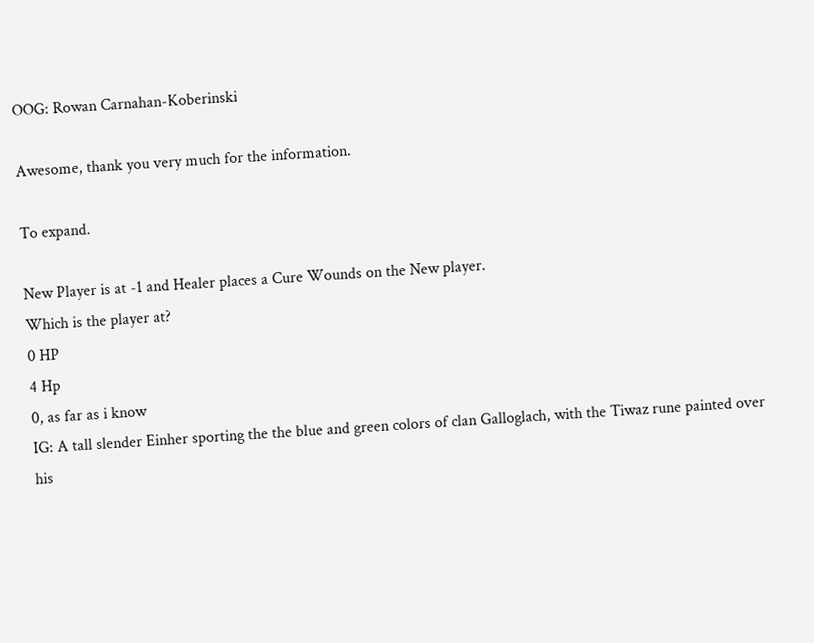OOG: Rowan Carnahan-Koberinski

Awesome, thank you very much for the information.

To expand.

New Player is at -1 and Healer places a Cure Wounds on the New player.
Which is the player at?
0 HP
4 Hp
0, as far as i know
IG: A tall slender Einher sporting the the blue and green colors of clan Galloglach, with the Tiwaz rune painted over his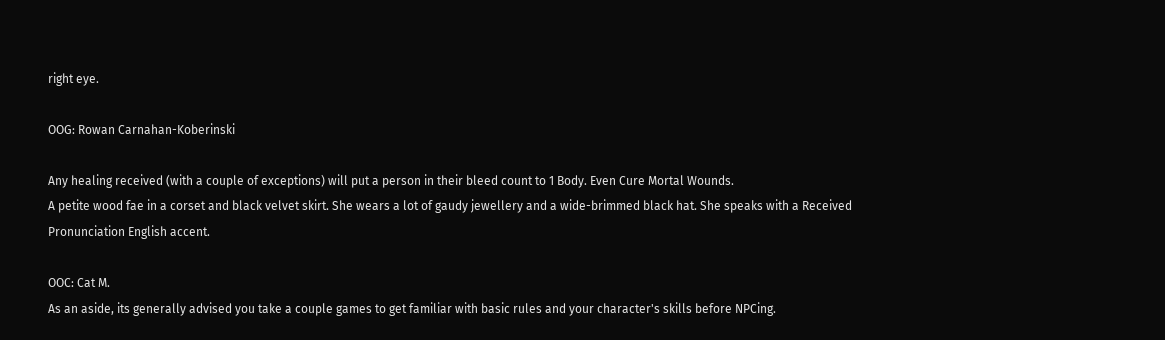right eye.

OOG: Rowan Carnahan-Koberinski

Any healing received (with a couple of exceptions) will put a person in their bleed count to 1 Body. Even Cure Mortal Wounds.
A petite wood fae in a corset and black velvet skirt. She wears a lot of gaudy jewellery and a wide-brimmed black hat. She speaks with a Received Pronunciation English accent.

OOC: Cat M.
As an aside, its generally advised you take a couple games to get familiar with basic rules and your character's skills before NPCing.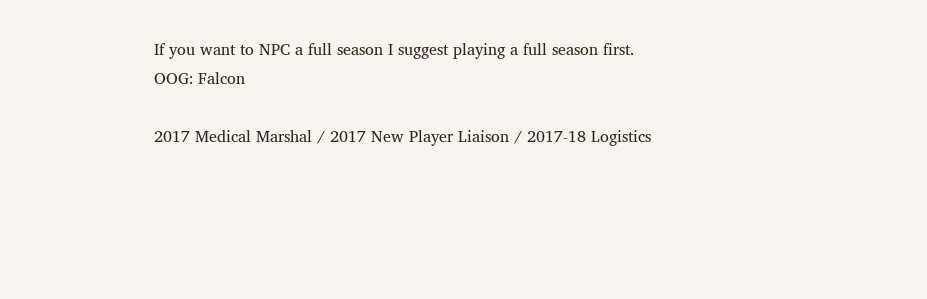If you want to NPC a full season I suggest playing a full season first.
OOG: Falcon

2017 Medical Marshal / 2017 New Player Liaison / 2017-18 Logistics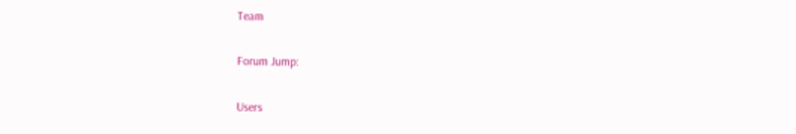Team

Forum Jump:

Users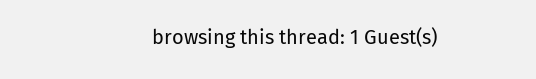browsing this thread: 1 Guest(s)